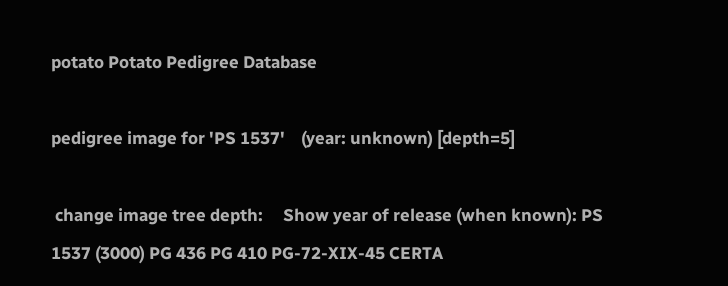potato Potato Pedigree Database

pedigree image for 'PS 1537'    (year: unknown) [depth=5]

 change image tree depth:     Show year of release (when known): PS 1537 (3000) PG 436 PG 410 PG-72-XIX-45 CERTA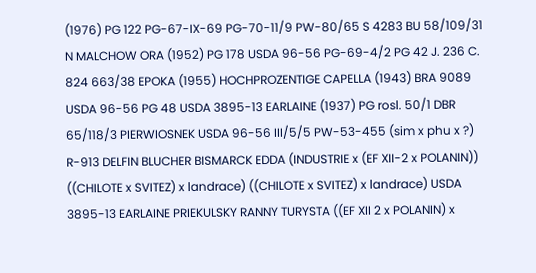(1976) PG 122 PG-67-IX-69 PG-70-11/9 PW-80/65 S 4283 BU 58/109/31 N MALCHOW ORA (1952) PG 178 USDA 96-56 PG-69-4/2 PG 42 J. 236 C. 824 663/38 EPOKA (1955) HOCHPROZENTIGE CAPELLA (1943) BRA 9089 USDA 96-56 PG 48 USDA 3895-13 EARLAINE (1937) PG rosl. 50/1 DBR 65/118/3 PIERWIOSNEK USDA 96-56 III/5/5 PW-53-455 (sim x phu x ?) R-913 DELFIN BLUCHER BISMARCK EDDA (INDUSTRIE x (EF XII-2 x POLANIN)) ((CHILOTE x SVITEZ) x landrace) ((CHILOTE x SVITEZ) x landrace) USDA 3895-13 EARLAINE PRIEKULSKY RANNY TURYSTA ((EF XII 2 x POLANIN) x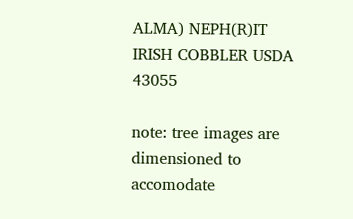ALMA) NEPH(R)IT IRISH COBBLER USDA 43055

note: tree images are dimensioned to accomodate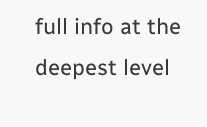full info at the deepest level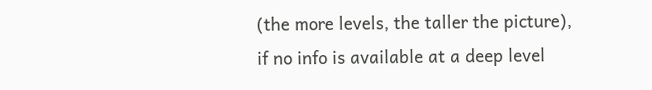(the more levels, the taller the picture),
if no info is available at a deep level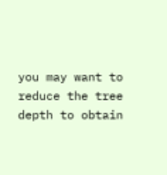you may want to reduce the tree depth to obtain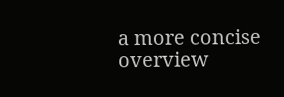a more concise overview